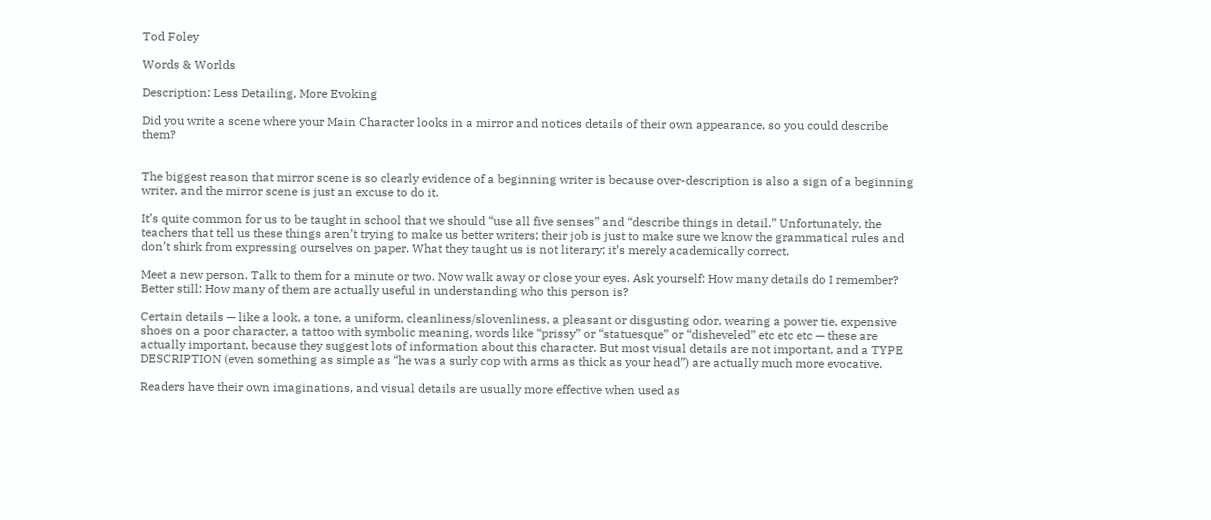Tod Foley

Words & Worlds

Description: Less Detailing, More Evoking

Did you write a scene where your Main Character looks in a mirror and notices details of their own appearance, so you could describe them?


The biggest reason that mirror scene is so clearly evidence of a beginning writer is because over-description is also a sign of a beginning writer, and the mirror scene is just an excuse to do it.

It’s quite common for us to be taught in school that we should “use all five senses” and “describe things in detail.” Unfortunately, the teachers that tell us these things aren’t trying to make us better writers; their job is just to make sure we know the grammatical rules and don’t shirk from expressing ourselves on paper. What they taught us is not literary; it’s merely academically correct.

Meet a new person. Talk to them for a minute or two. Now walk away or close your eyes. Ask yourself: How many details do I remember?
Better still: How many of them are actually useful in understanding who this person is?

Certain details — like a look, a tone, a uniform, cleanliness/slovenliness, a pleasant or disgusting odor, wearing a power tie, expensive shoes on a poor character, a tattoo with symbolic meaning, words like “prissy” or “statuesque” or “disheveled” etc etc etc — these are actually important, because they suggest lots of information about this character. But most visual details are not important, and a TYPE DESCRIPTION (even something as simple as “he was a surly cop with arms as thick as your head”) are actually much more evocative.

Readers have their own imaginations, and visual details are usually more effective when used as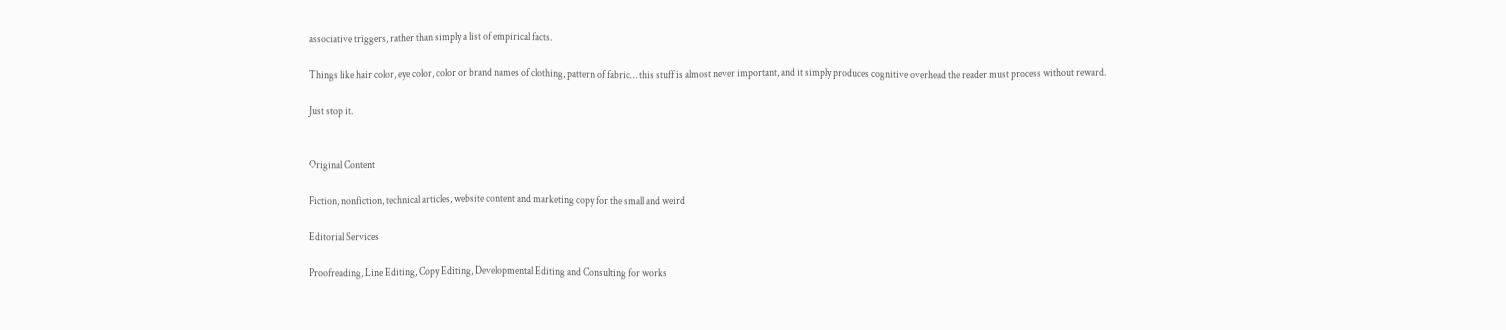associative triggers, rather than simply a list of empirical facts.

Things like hair color, eye color, color or brand names of clothing, pattern of fabric… this stuff is almost never important, and it simply produces cognitive overhead the reader must process without reward.

Just stop it.


Original Content

Fiction, nonfiction, technical articles, website content and marketing copy for the small and weird

Editorial Services

Proofreading, Line Editing, Copy Editing, Developmental Editing and Consulting for works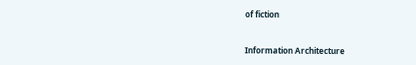of fiction


Information Architecture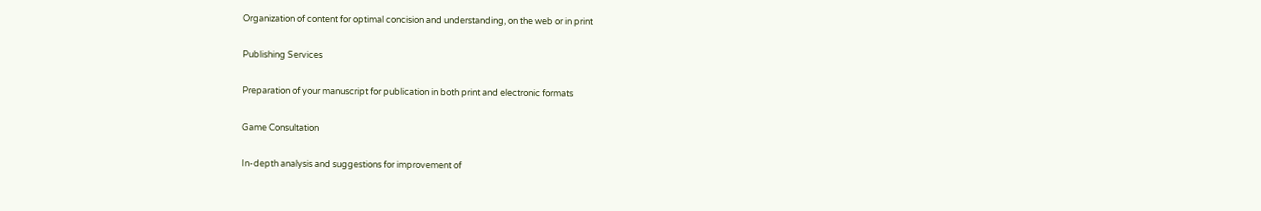Organization of content for optimal concision and understanding, on the web or in print

Publishing Services

Preparation of your manuscript for publication in both print and electronic formats

Game Consultation

In-depth analysis and suggestions for improvement of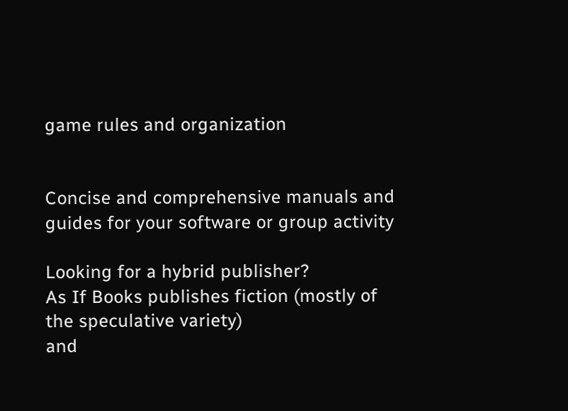game rules and organization


Concise and comprehensive manuals and guides for your software or group activity

Looking for a hybrid publisher?
As If Books publishes fiction (mostly of the speculative variety)
and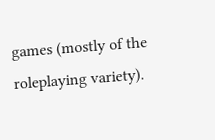games (mostly of the roleplaying variety).